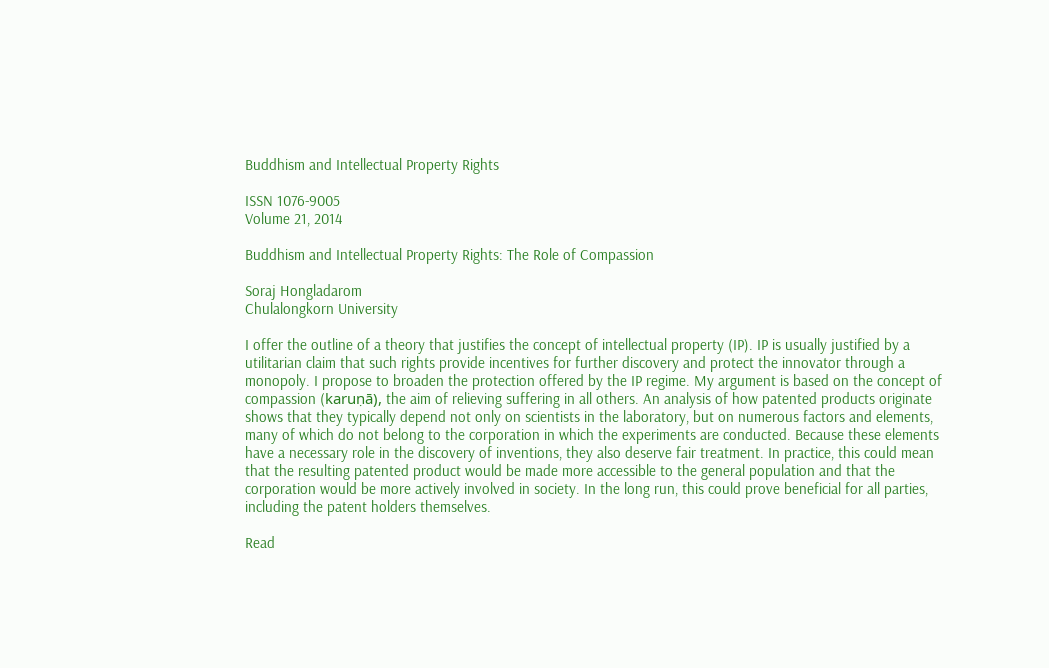Buddhism and Intellectual Property Rights

ISSN 1076-9005
Volume 21, 2014

Buddhism and Intellectual Property Rights: The Role of Compassion

Soraj Hongladarom
Chulalongkorn University

I offer the outline of a theory that justifies the concept of intellectual property (IP). IP is usually justified by a utilitarian claim that such rights provide incentives for further discovery and protect the innovator through a monopoly. I propose to broaden the protection offered by the IP regime. My argument is based on the concept of compassion (karuṇā), the aim of relieving suffering in all others. An analysis of how patented products originate shows that they typically depend not only on scientists in the laboratory, but on numerous factors and elements, many of which do not belong to the corporation in which the experiments are conducted. Because these elements have a necessary role in the discovery of inventions, they also deserve fair treatment. In practice, this could mean that the resulting patented product would be made more accessible to the general population and that the corporation would be more actively involved in society. In the long run, this could prove beneficial for all parties, including the patent holders themselves.

Read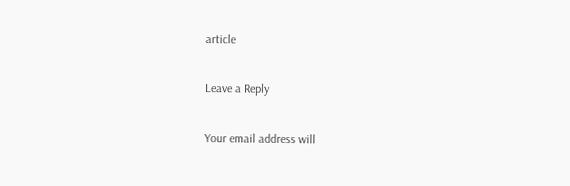article

Leave a Reply

Your email address will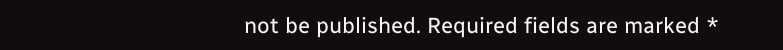not be published. Required fields are marked *